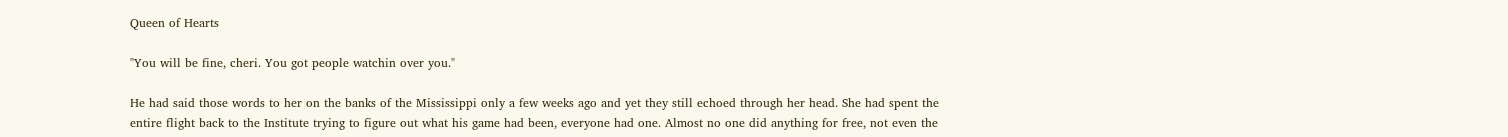Queen of Hearts

"You will be fine, cheri. You got people watchin over you."

He had said those words to her on the banks of the Mississippi only a few weeks ago and yet they still echoed through her head. She had spent the entire flight back to the Institute trying to figure out what his game had been, everyone had one. Almost no one did anything for free, not even the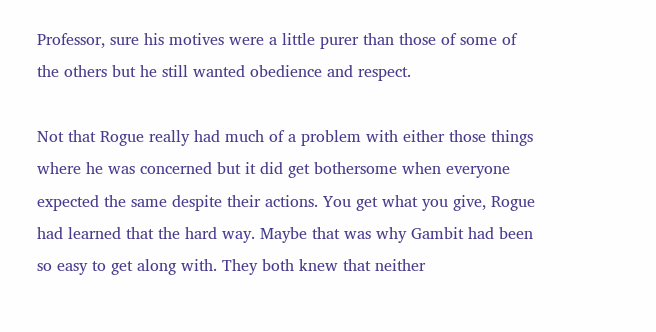Professor, sure his motives were a little purer than those of some of the others but he still wanted obedience and respect.

Not that Rogue really had much of a problem with either those things where he was concerned but it did get bothersome when everyone expected the same despite their actions. You get what you give, Rogue had learned that the hard way. Maybe that was why Gambit had been so easy to get along with. They both knew that neither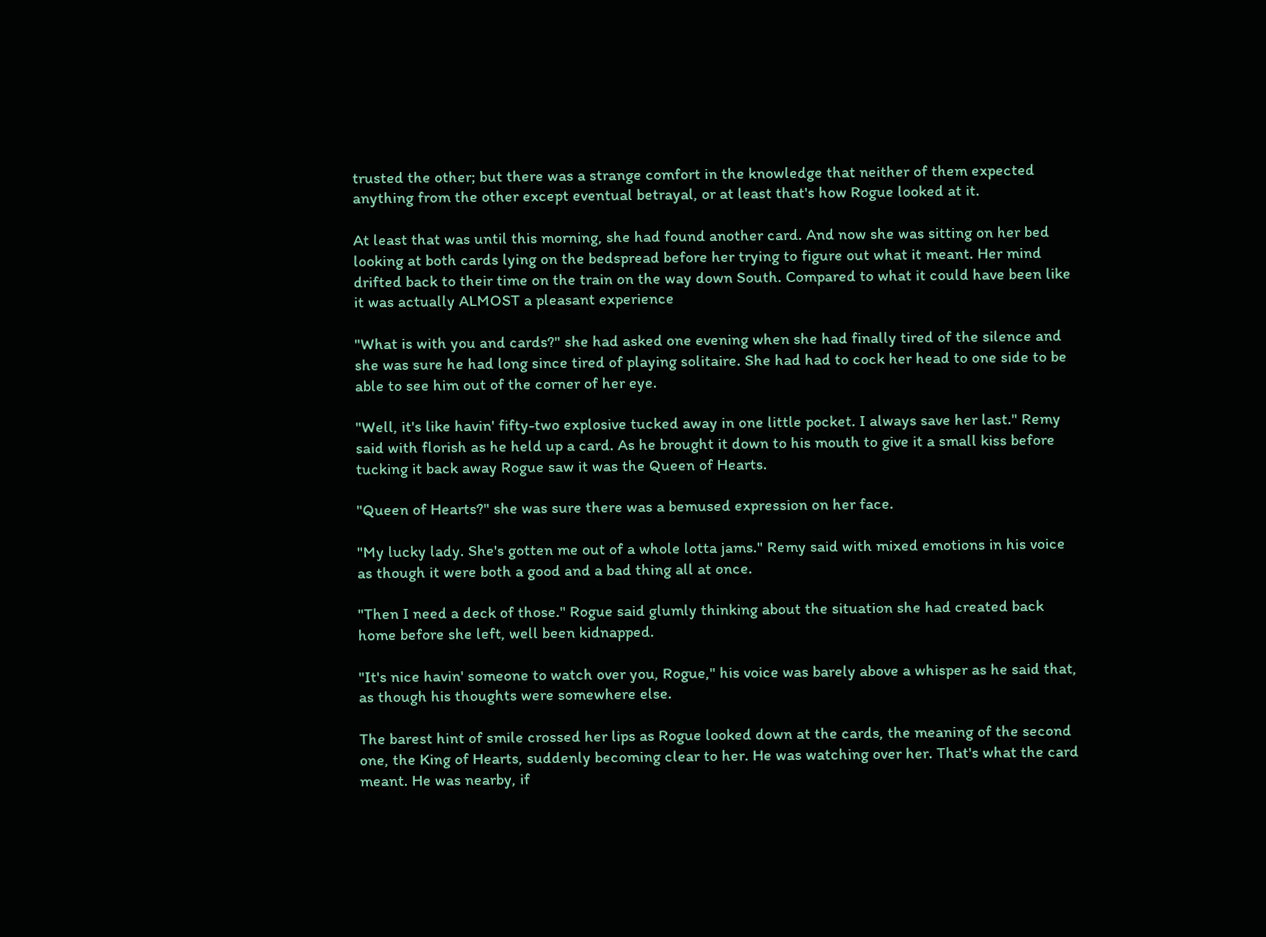trusted the other; but there was a strange comfort in the knowledge that neither of them expected anything from the other except eventual betrayal, or at least that's how Rogue looked at it.

At least that was until this morning, she had found another card. And now she was sitting on her bed looking at both cards lying on the bedspread before her trying to figure out what it meant. Her mind drifted back to their time on the train on the way down South. Compared to what it could have been like it was actually ALMOST a pleasant experience

"What is with you and cards?" she had asked one evening when she had finally tired of the silence and she was sure he had long since tired of playing solitaire. She had had to cock her head to one side to be able to see him out of the corner of her eye.

"Well, it's like havin' fifty-two explosive tucked away in one little pocket. I always save her last." Remy said with florish as he held up a card. As he brought it down to his mouth to give it a small kiss before tucking it back away Rogue saw it was the Queen of Hearts.

"Queen of Hearts?" she was sure there was a bemused expression on her face.

"My lucky lady. She's gotten me out of a whole lotta jams." Remy said with mixed emotions in his voice as though it were both a good and a bad thing all at once.

"Then I need a deck of those." Rogue said glumly thinking about the situation she had created back home before she left, well been kidnapped.

"It's nice havin' someone to watch over you, Rogue," his voice was barely above a whisper as he said that, as though his thoughts were somewhere else.

The barest hint of smile crossed her lips as Rogue looked down at the cards, the meaning of the second one, the King of Hearts, suddenly becoming clear to her. He was watching over her. That's what the card meant. He was nearby, if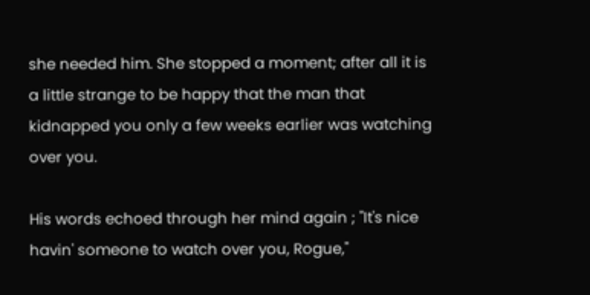she needed him. She stopped a moment; after all it is a little strange to be happy that the man that kidnapped you only a few weeks earlier was watching over you.

His words echoed through her mind again ; "It's nice havin' someone to watch over you, Rogue,"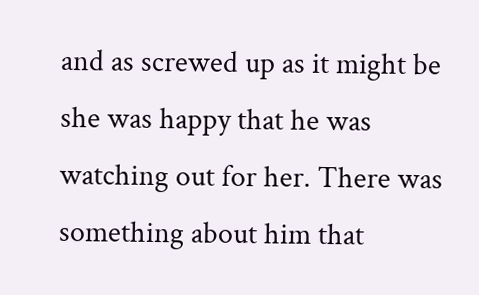and as screwed up as it might be she was happy that he was watching out for her. There was something about him that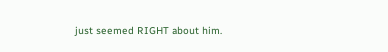just seemed RIGHT about him.